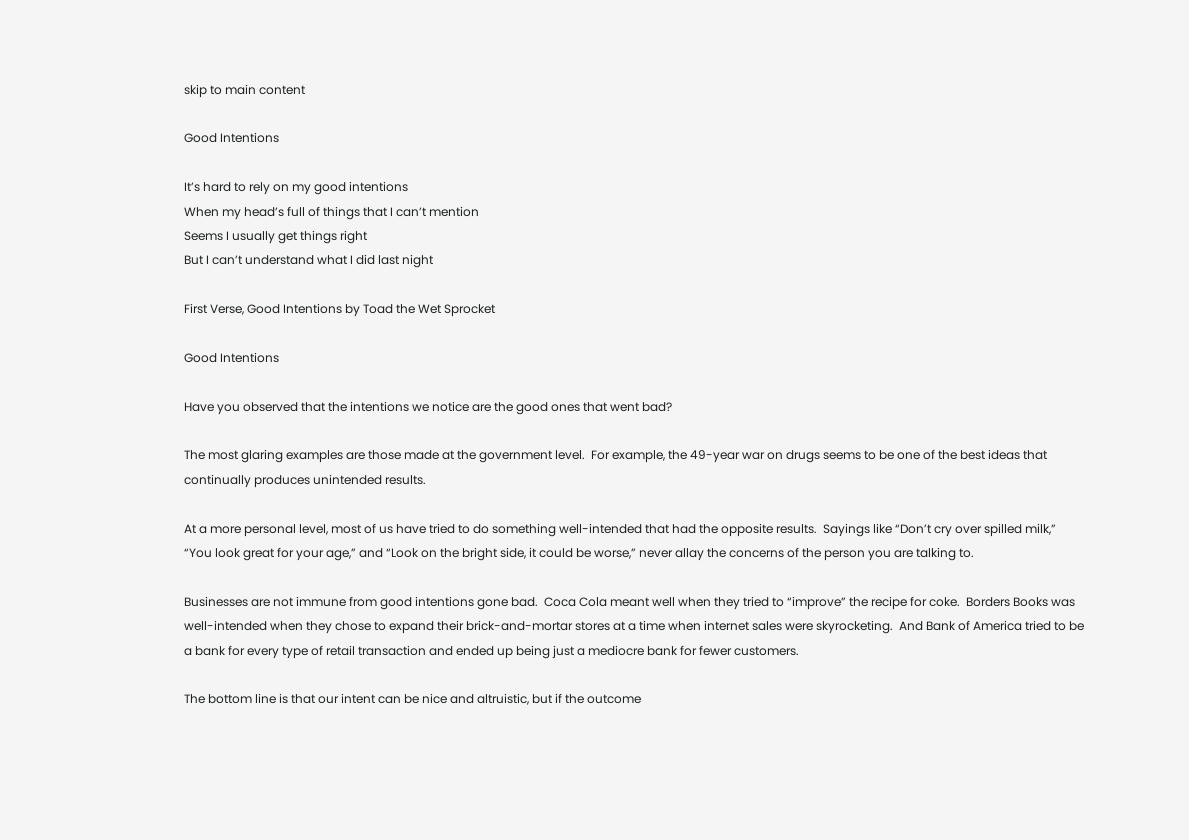skip to main content

Good Intentions

It’s hard to rely on my good intentions
When my head’s full of things that I can’t mention
Seems I usually get things right
But I can’t understand what I did last night

First Verse, Good Intentions by Toad the Wet Sprocket

Good Intentions

Have you observed that the intentions we notice are the good ones that went bad?

The most glaring examples are those made at the government level.  For example, the 49-year war on drugs seems to be one of the best ideas that continually produces unintended results.

At a more personal level, most of us have tried to do something well-intended that had the opposite results.  Sayings like “Don’t cry over spilled milk,” “You look great for your age,” and “Look on the bright side, it could be worse,” never allay the concerns of the person you are talking to.

Businesses are not immune from good intentions gone bad.  Coca Cola meant well when they tried to “improve” the recipe for coke.  Borders Books was well-intended when they chose to expand their brick-and-mortar stores at a time when internet sales were skyrocketing.  And Bank of America tried to be a bank for every type of retail transaction and ended up being just a mediocre bank for fewer customers.

The bottom line is that our intent can be nice and altruistic, but if the outcome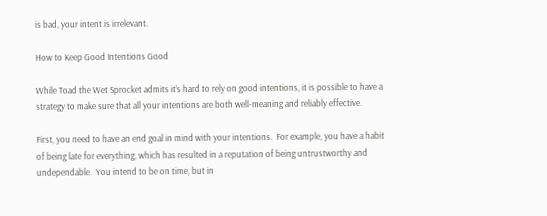is bad, your intent is irrelevant.

How to Keep Good Intentions Good

While Toad the Wet Sprocket admits it’s hard to rely on good intentions, it is possible to have a strategy to make sure that all your intentions are both well-meaning and reliably effective.

First, you need to have an end goal in mind with your intentions.  For example, you have a habit of being late for everything, which has resulted in a reputation of being untrustworthy and undependable.  You intend to be on time, but in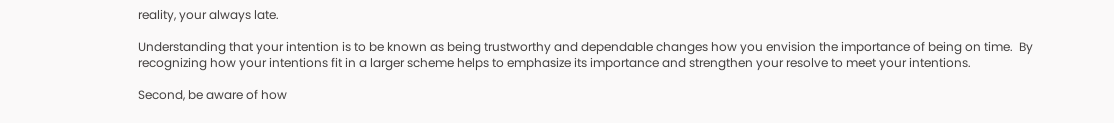reality, your always late.

Understanding that your intention is to be known as being trustworthy and dependable changes how you envision the importance of being on time.  By recognizing how your intentions fit in a larger scheme helps to emphasize its importance and strengthen your resolve to meet your intentions.

Second, be aware of how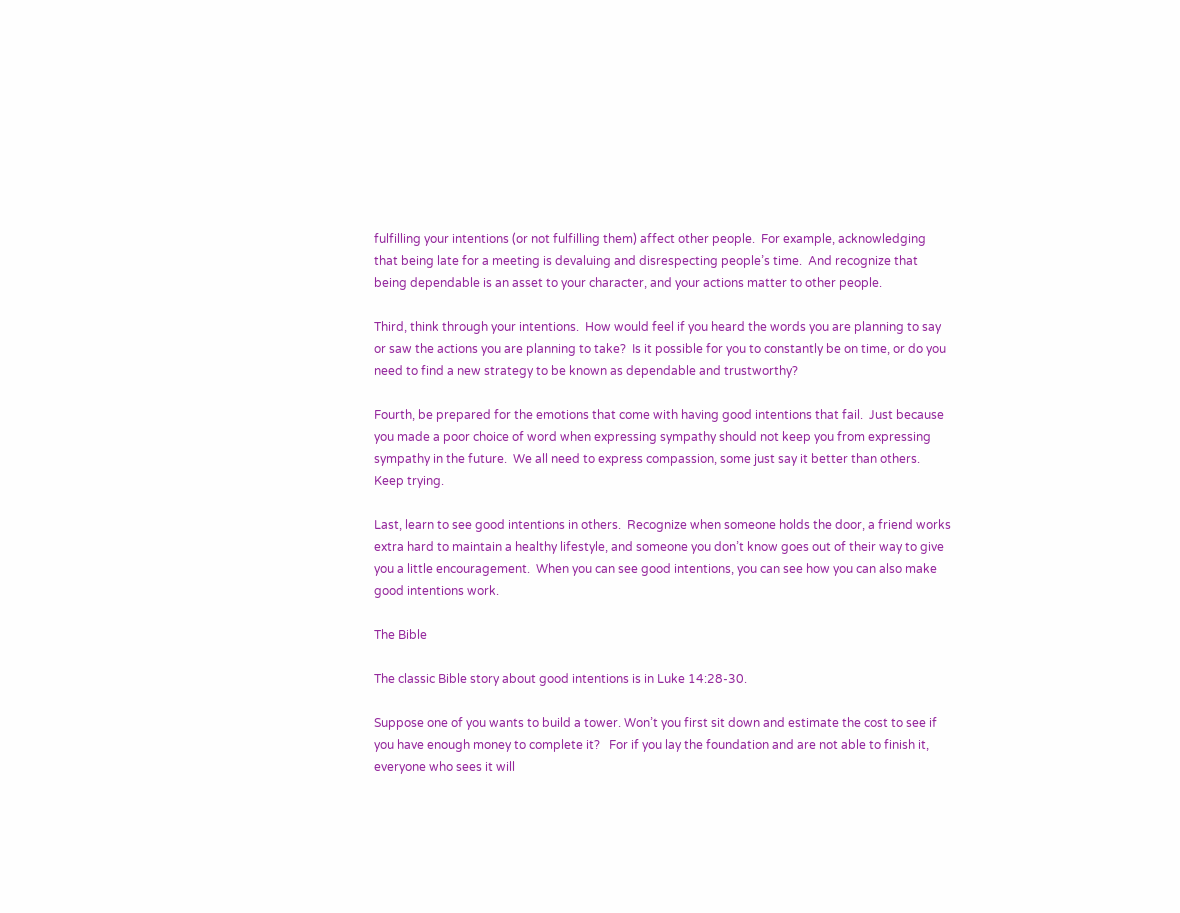fulfilling your intentions (or not fulfilling them) affect other people.  For example, acknowledging that being late for a meeting is devaluing and disrespecting people’s time.  And recognize that being dependable is an asset to your character, and your actions matter to other people.

Third, think through your intentions.  How would feel if you heard the words you are planning to say or saw the actions you are planning to take?  Is it possible for you to constantly be on time, or do you need to find a new strategy to be known as dependable and trustworthy?

Fourth, be prepared for the emotions that come with having good intentions that fail.  Just because you made a poor choice of word when expressing sympathy should not keep you from expressing sympathy in the future.  We all need to express compassion, some just say it better than others.  Keep trying.

Last, learn to see good intentions in others.  Recognize when someone holds the door, a friend works extra hard to maintain a healthy lifestyle, and someone you don’t know goes out of their way to give you a little encouragement.  When you can see good intentions, you can see how you can also make good intentions work.

The Bible

The classic Bible story about good intentions is in Luke 14:28-30.

Suppose one of you wants to build a tower. Won’t you first sit down and estimate the cost to see if you have enough money to complete it?   For if you lay the foundation and are not able to finish it, everyone who sees it will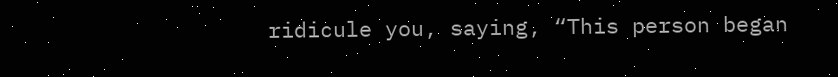ridicule you, saying, “This person began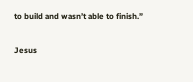to build and wasn’t able to finish.”

Jesus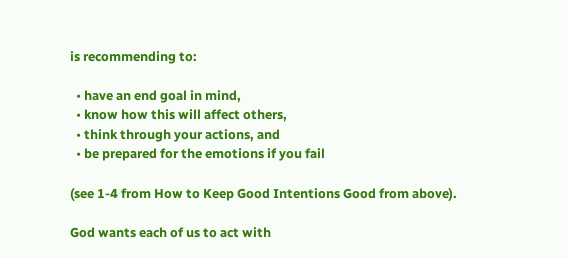is recommending to:

  • have an end goal in mind,
  • know how this will affect others,
  • think through your actions, and
  • be prepared for the emotions if you fail

(see 1-4 from How to Keep Good Intentions Good from above).

God wants each of us to act with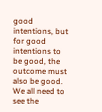good intentions, but for good intentions to be good, the outcome must also be good.  We all need to see the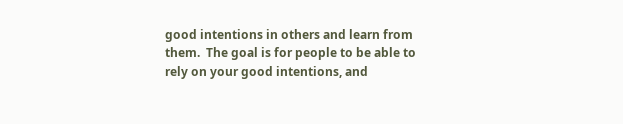good intentions in others and learn from them.  The goal is for people to be able to rely on your good intentions, and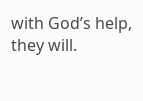with God’s help, they will.